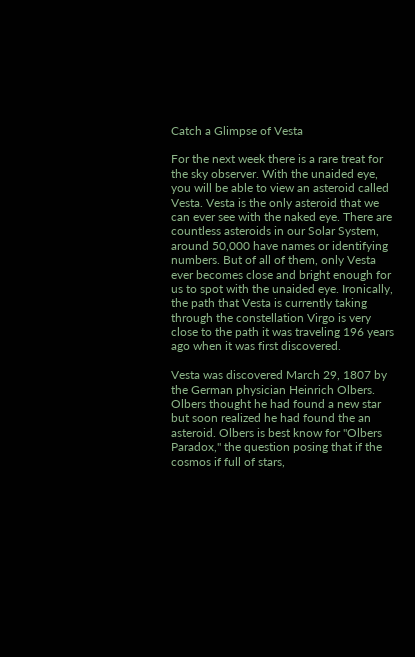Catch a Glimpse of Vesta

For the next week there is a rare treat for the sky observer. With the unaided eye, you will be able to view an asteroid called Vesta. Vesta is the only asteroid that we can ever see with the naked eye. There are countless asteroids in our Solar System, around 50,000 have names or identifying numbers. But of all of them, only Vesta ever becomes close and bright enough for us to spot with the unaided eye. Ironically, the path that Vesta is currently taking through the constellation Virgo is very close to the path it was traveling 196 years ago when it was first discovered.

Vesta was discovered March 29, 1807 by the German physician Heinrich Olbers. Olbers thought he had found a new star but soon realized he had found the an asteroid. Olbers is best know for "Olbers Paradox," the question posing that if the cosmos if full of stars,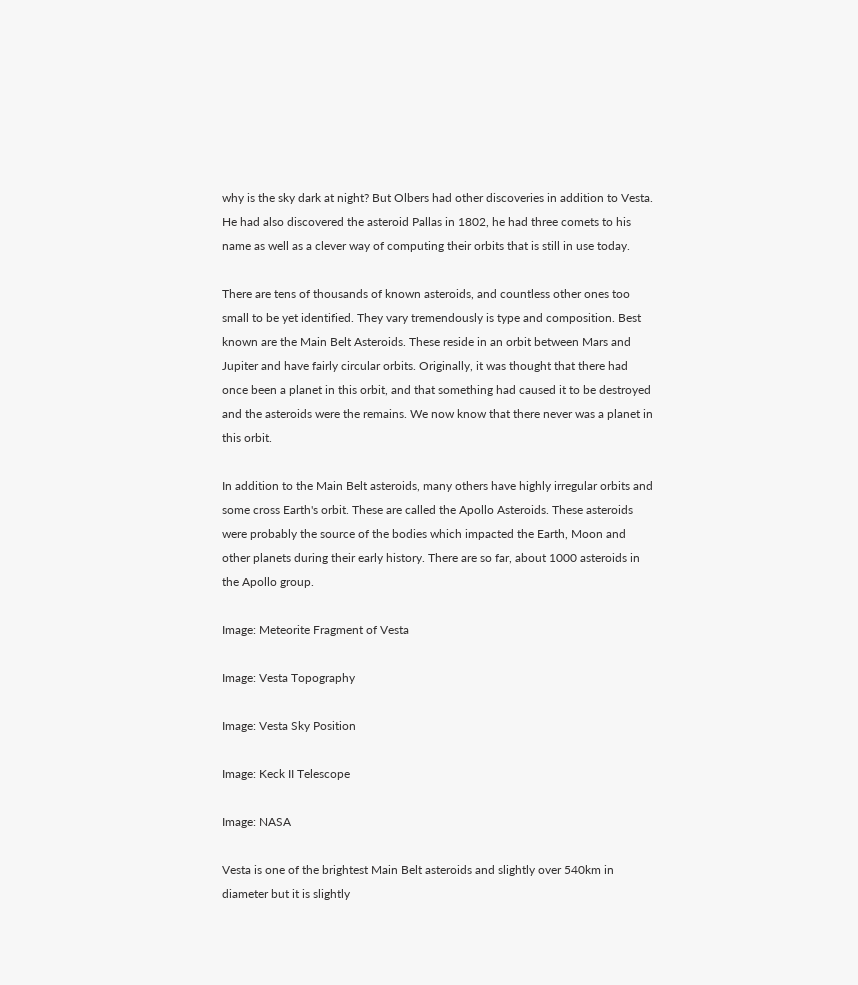why is the sky dark at night? But Olbers had other discoveries in addition to Vesta. He had also discovered the asteroid Pallas in 1802, he had three comets to his name as well as a clever way of computing their orbits that is still in use today.

There are tens of thousands of known asteroids, and countless other ones too small to be yet identified. They vary tremendously is type and composition. Best known are the Main Belt Asteroids. These reside in an orbit between Mars and Jupiter and have fairly circular orbits. Originally, it was thought that there had once been a planet in this orbit, and that something had caused it to be destroyed and the asteroids were the remains. We now know that there never was a planet in this orbit.

In addition to the Main Belt asteroids, many others have highly irregular orbits and some cross Earth's orbit. These are called the Apollo Asteroids. These asteroids were probably the source of the bodies which impacted the Earth, Moon and other planets during their early history. There are so far, about 1000 asteroids in the Apollo group.

Image: Meteorite Fragment of Vesta

Image: Vesta Topography

Image: Vesta Sky Position

Image: Keck II Telescope

Image: NASA

Vesta is one of the brightest Main Belt asteroids and slightly over 540km in diameter but it is slightly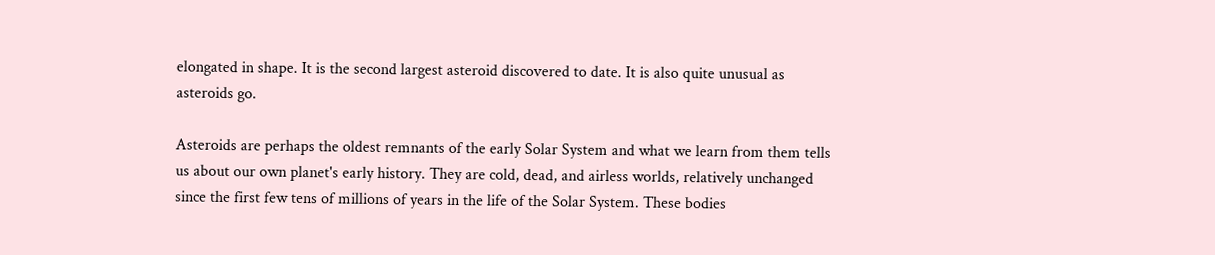elongated in shape. It is the second largest asteroid discovered to date. It is also quite unusual as asteroids go.

Asteroids are perhaps the oldest remnants of the early Solar System and what we learn from them tells us about our own planet's early history. They are cold, dead, and airless worlds, relatively unchanged since the first few tens of millions of years in the life of the Solar System. These bodies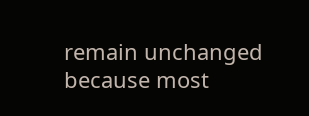remain unchanged because most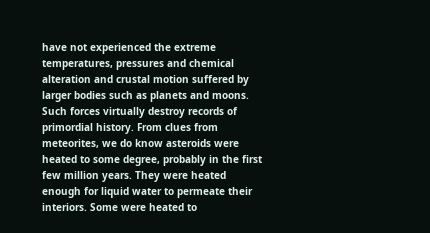have not experienced the extreme temperatures, pressures and chemical alteration and crustal motion suffered by larger bodies such as planets and moons. Such forces virtually destroy records of primordial history. From clues from meteorites, we do know asteroids were heated to some degree, probably in the first few million years. They were heated enough for liquid water to permeate their interiors. Some were heated to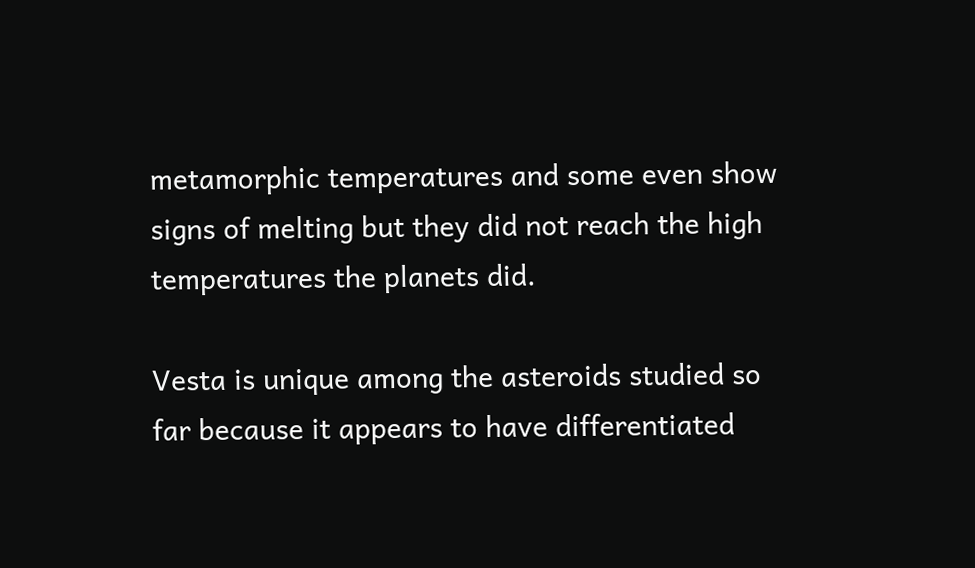metamorphic temperatures and some even show signs of melting but they did not reach the high temperatures the planets did.

Vesta is unique among the asteroids studied so far because it appears to have differentiated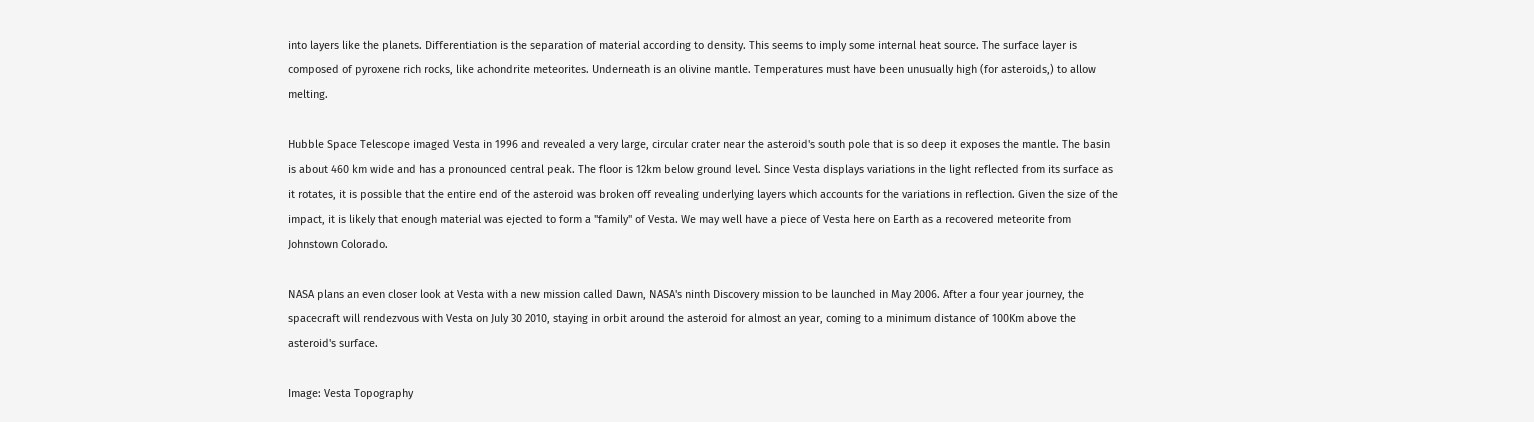into layers like the planets. Differentiation is the separation of material according to density. This seems to imply some internal heat source. The surface layer is composed of pyroxene rich rocks, like achondrite meteorites. Underneath is an olivine mantle. Temperatures must have been unusually high (for asteroids,) to allow melting.

Hubble Space Telescope imaged Vesta in 1996 and revealed a very large, circular crater near the asteroid's south pole that is so deep it exposes the mantle. The basin is about 460 km wide and has a pronounced central peak. The floor is 12km below ground level. Since Vesta displays variations in the light reflected from its surface as it rotates, it is possible that the entire end of the asteroid was broken off revealing underlying layers which accounts for the variations in reflection. Given the size of the impact, it is likely that enough material was ejected to form a "family" of Vesta. We may well have a piece of Vesta here on Earth as a recovered meteorite from Johnstown Colorado.

NASA plans an even closer look at Vesta with a new mission called Dawn, NASA's ninth Discovery mission to be launched in May 2006. After a four year journey, the spacecraft will rendezvous with Vesta on July 30 2010, staying in orbit around the asteroid for almost an year, coming to a minimum distance of 100Km above the asteroid's surface.

Image: Vesta Topography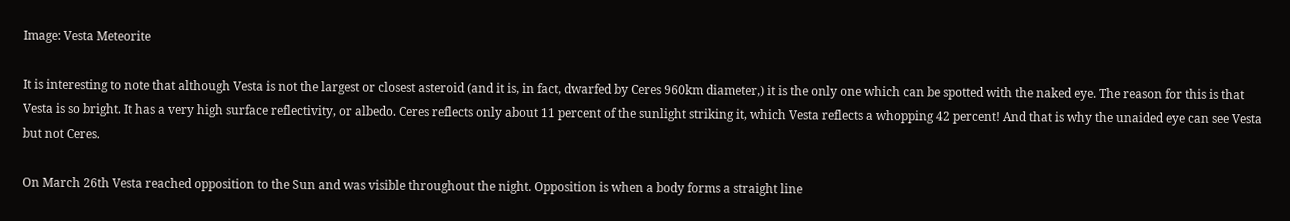Image: Vesta Meteorite

It is interesting to note that although Vesta is not the largest or closest asteroid (and it is, in fact, dwarfed by Ceres 960km diameter,) it is the only one which can be spotted with the naked eye. The reason for this is that Vesta is so bright. It has a very high surface reflectivity, or albedo. Ceres reflects only about 11 percent of the sunlight striking it, which Vesta reflects a whopping 42 percent! And that is why the unaided eye can see Vesta but not Ceres.

On March 26th Vesta reached opposition to the Sun and was visible throughout the night. Opposition is when a body forms a straight line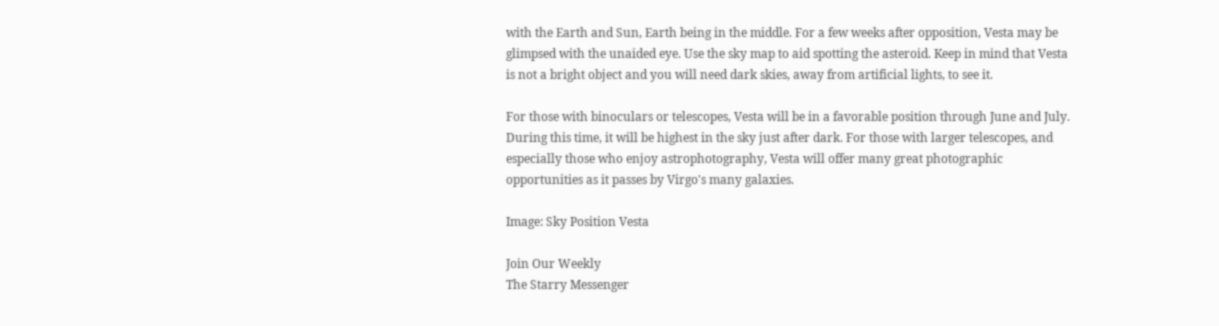with the Earth and Sun, Earth being in the middle. For a few weeks after opposition, Vesta may be glimpsed with the unaided eye. Use the sky map to aid spotting the asteroid. Keep in mind that Vesta is not a bright object and you will need dark skies, away from artificial lights, to see it.

For those with binoculars or telescopes, Vesta will be in a favorable position through June and July. During this time, it will be highest in the sky just after dark. For those with larger telescopes, and especially those who enjoy astrophotography, Vesta will offer many great photographic opportunities as it passes by Virgo's many galaxies.

Image: Sky Position Vesta

Join Our Weekly
The Starry Messenger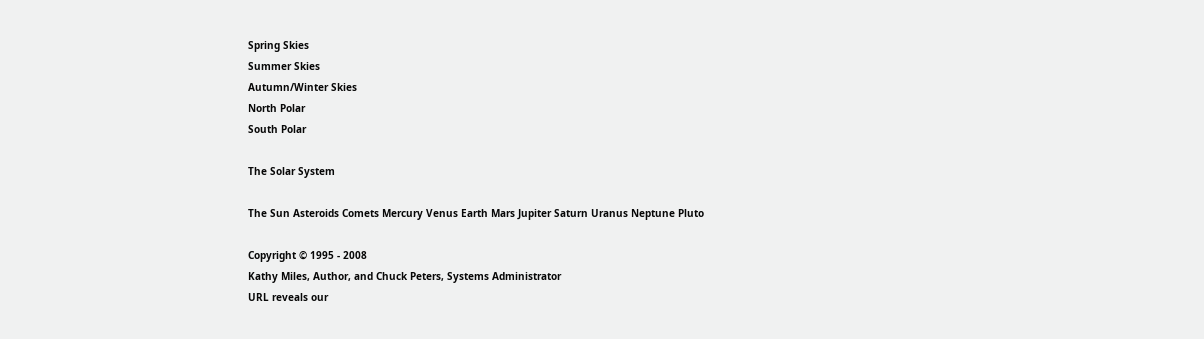Spring Skies
Summer Skies
Autumn/Winter Skies
North Polar
South Polar

The Solar System

The Sun Asteroids Comets Mercury Venus Earth Mars Jupiter Saturn Uranus Neptune Pluto

Copyright © 1995 - 2008
Kathy Miles, Author, and Chuck Peters, Systems Administrator
URL reveals our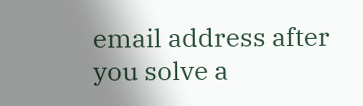email address after you solve a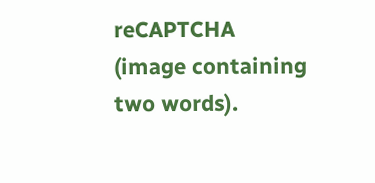reCAPTCHA (image containing two words).